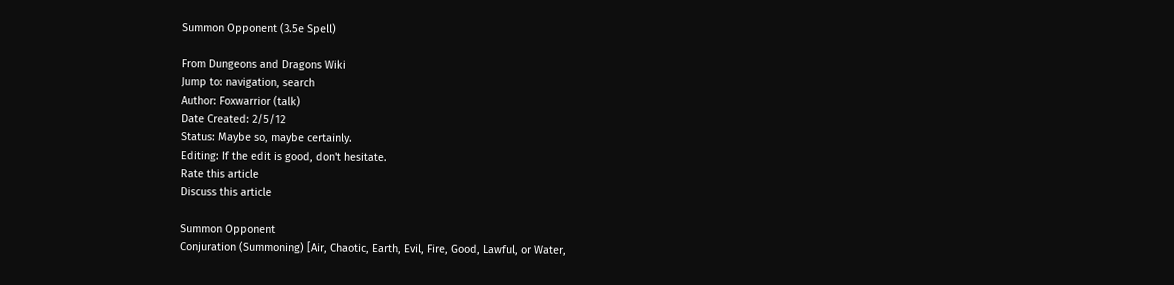Summon Opponent (3.5e Spell)

From Dungeons and Dragons Wiki
Jump to: navigation, search
Author: Foxwarrior (talk)
Date Created: 2/5/12
Status: Maybe so, maybe certainly.
Editing: If the edit is good, don't hesitate.
Rate this article
Discuss this article

Summon Opponent
Conjuration (Summoning) [Air, Chaotic, Earth, Evil, Fire, Good, Lawful, or Water,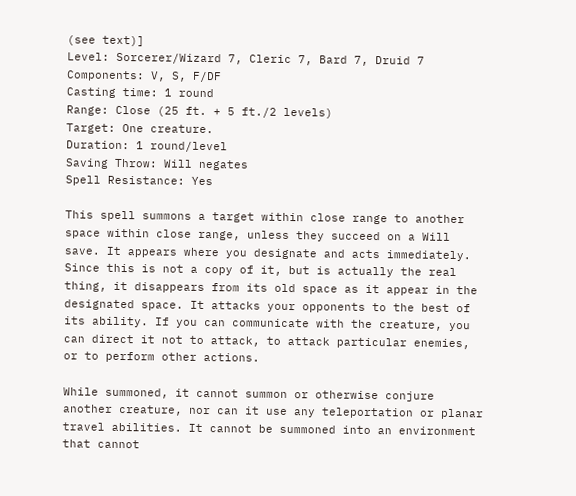(see text)]
Level: Sorcerer/Wizard 7, Cleric 7, Bard 7, Druid 7
Components: V, S, F/DF
Casting time: 1 round
Range: Close (25 ft. + 5 ft./2 levels)
Target: One creature.
Duration: 1 round/level
Saving Throw: Will negates
Spell Resistance: Yes

This spell summons a target within close range to another space within close range, unless they succeed on a Will save. It appears where you designate and acts immediately. Since this is not a copy of it, but is actually the real thing, it disappears from its old space as it appear in the designated space. It attacks your opponents to the best of its ability. If you can communicate with the creature, you can direct it not to attack, to attack particular enemies, or to perform other actions.

While summoned, it cannot summon or otherwise conjure another creature, nor can it use any teleportation or planar travel abilities. It cannot be summoned into an environment that cannot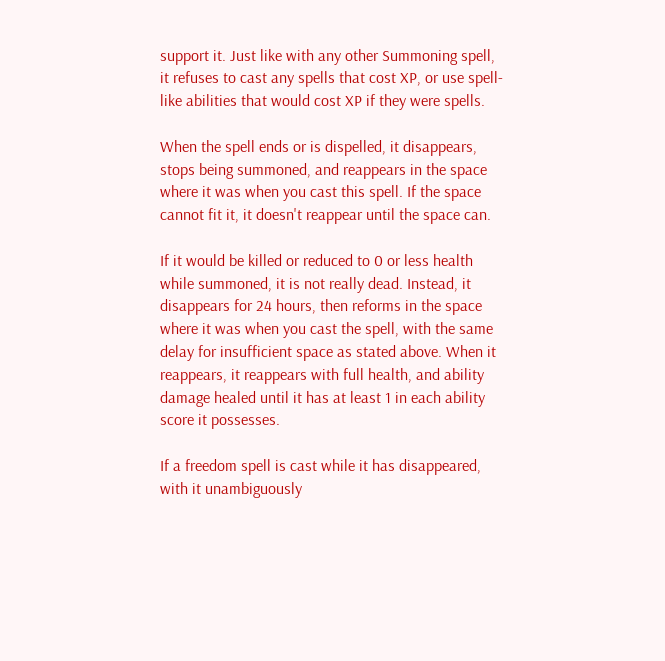support it. Just like with any other Summoning spell, it refuses to cast any spells that cost XP, or use spell-like abilities that would cost XP if they were spells.

When the spell ends or is dispelled, it disappears, stops being summoned, and reappears in the space where it was when you cast this spell. If the space cannot fit it, it doesn't reappear until the space can.

If it would be killed or reduced to 0 or less health while summoned, it is not really dead. Instead, it disappears for 24 hours, then reforms in the space where it was when you cast the spell, with the same delay for insufficient space as stated above. When it reappears, it reappears with full health, and ability damage healed until it has at least 1 in each ability score it possesses.

If a freedom spell is cast while it has disappeared, with it unambiguously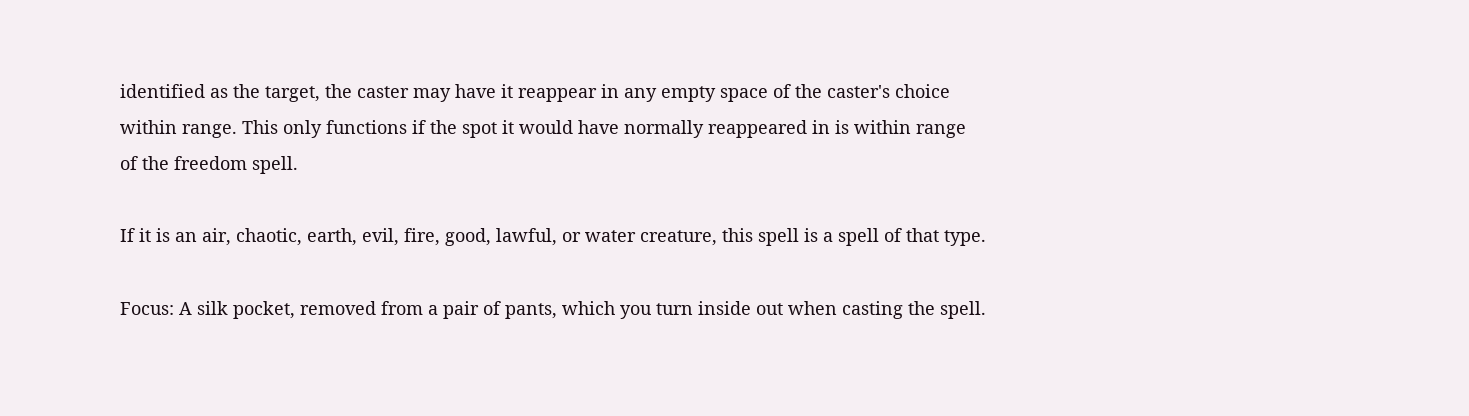identified as the target, the caster may have it reappear in any empty space of the caster's choice within range. This only functions if the spot it would have normally reappeared in is within range of the freedom spell.

If it is an air, chaotic, earth, evil, fire, good, lawful, or water creature, this spell is a spell of that type.

Focus: A silk pocket, removed from a pair of pants, which you turn inside out when casting the spell.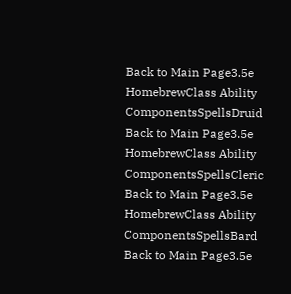Back to Main Page3.5e HomebrewClass Ability ComponentsSpellsDruid
Back to Main Page3.5e HomebrewClass Ability ComponentsSpellsCleric
Back to Main Page3.5e HomebrewClass Ability ComponentsSpellsBard
Back to Main Page3.5e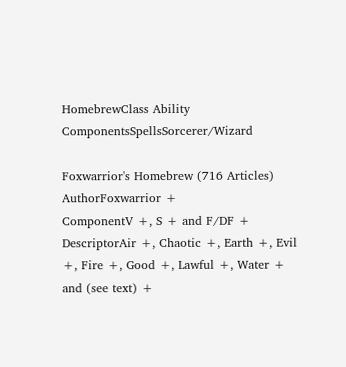HomebrewClass Ability ComponentsSpellsSorcerer/Wizard

Foxwarrior's Homebrew (716 Articles)
AuthorFoxwarrior +
ComponentV +, S + and F/DF +
DescriptorAir +, Chaotic +, Earth +, Evil +, Fire +, Good +, Lawful +, Water + and (see text) +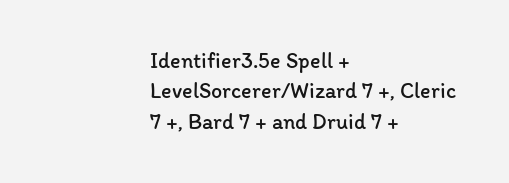Identifier3.5e Spell +
LevelSorcerer/Wizard 7 +, Cleric 7 +, Bard 7 + and Druid 7 +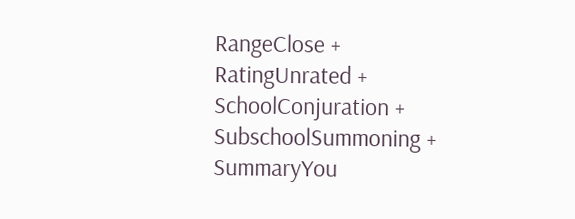RangeClose +
RatingUnrated +
SchoolConjuration +
SubschoolSummoning +
SummaryYou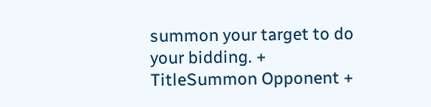summon your target to do your bidding. +
TitleSummon Opponent +